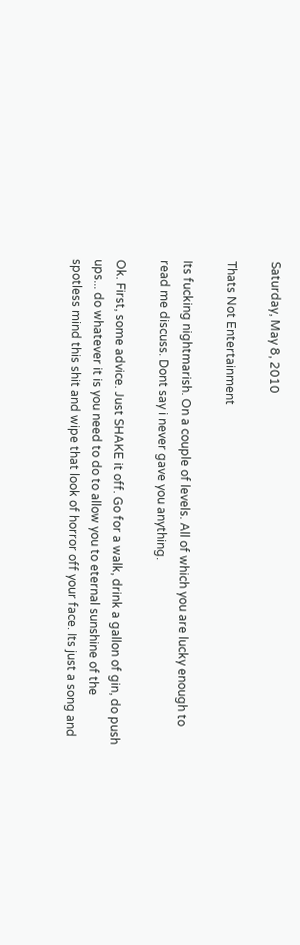Saturday, May 8, 2010

Thats Not Entertainment

Its fucking nightmarish. On a couple of levels. All of which you are lucky enough to read me discuss. Dont say i never gave you anything.

Ok. First, some advice. Just SHAKE it off. Go for a walk, drink a gallon of gin, do push ups... do whatever it is you need to do to allow you to eternal sunshine of the spotless mind this shit and wipe that look of horror off your face. Its just a song and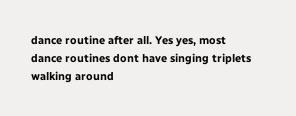dance routine after all. Yes yes, most dance routines dont have singing triplets walking around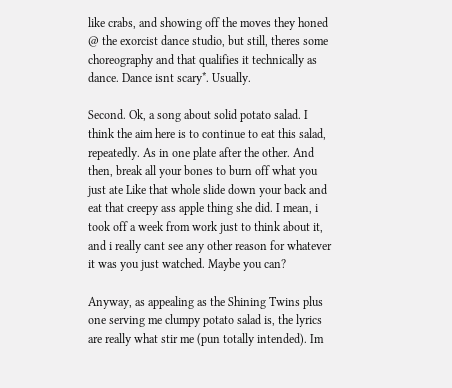like crabs, and showing off the moves they honed @ the exorcist dance studio, but still, theres some choreography and that qualifies it technically as dance. Dance isnt scary*. Usually.

Second. Ok, a song about solid potato salad. I think the aim here is to continue to eat this salad, repeatedly. As in one plate after the other. And then, break all your bones to burn off what you just ate Like that whole slide down your back and eat that creepy ass apple thing she did. I mean, i took off a week from work just to think about it, and i really cant see any other reason for whatever it was you just watched. Maybe you can?

Anyway, as appealing as the Shining Twins plus one serving me clumpy potato salad is, the lyrics are really what stir me (pun totally intended). Im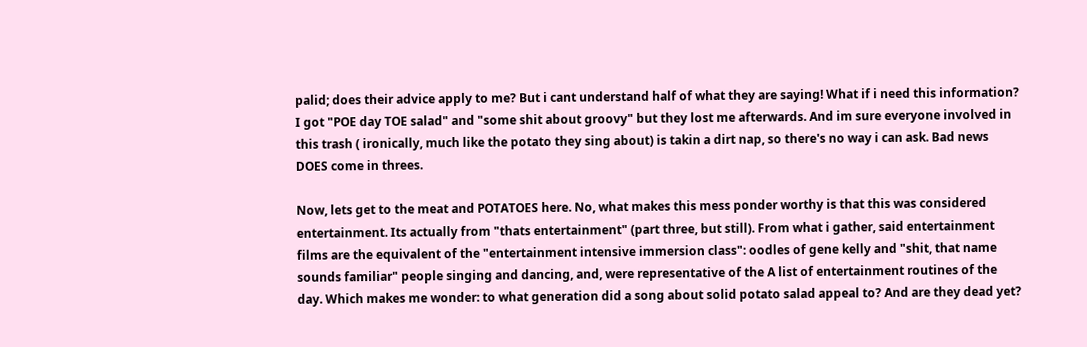palid; does their advice apply to me? But i cant understand half of what they are saying! What if i need this information? I got "POE day TOE salad" and "some shit about groovy" but they lost me afterwards. And im sure everyone involved in this trash ( ironically, much like the potato they sing about) is takin a dirt nap, so there's no way i can ask. Bad news DOES come in threes.

Now, lets get to the meat and POTATOES here. No, what makes this mess ponder worthy is that this was considered entertainment. Its actually from "thats entertainment" (part three, but still). From what i gather, said entertainment films are the equivalent of the "entertainment intensive immersion class": oodles of gene kelly and "shit, that name sounds familiar" people singing and dancing, and, were representative of the A list of entertainment routines of the day. Which makes me wonder: to what generation did a song about solid potato salad appeal to? And are they dead yet?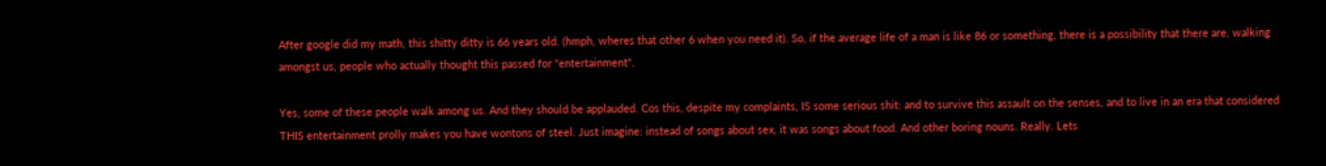After google did my math, this shitty ditty is 66 years old. (hmph, wheres that other 6 when you need it). So, if the average life of a man is like 86 or something, there is a possibility that there are, walking amongst us, people who actually thought this passed for "entertainment".

Yes, some of these people walk among us. And they should be applauded. Cos this, despite my complaints, IS some serious shit: and to survive this assault on the senses, and to live in an era that considered THIS entertainment prolly makes you have wontons of steel. Just imagine: instead of songs about sex, it was songs about food. And other boring nouns. Really. Lets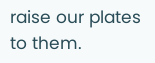raise our plates to them.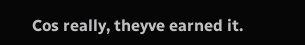Cos really, theyve earned it.